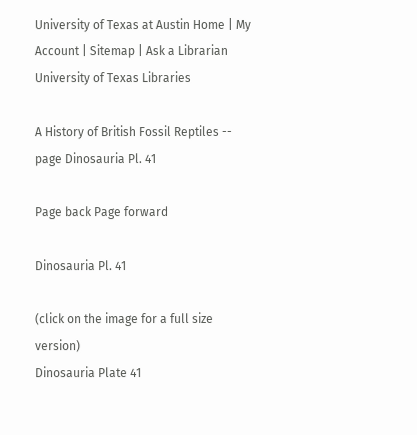University of Texas at Austin Home | My Account | Sitemap | Ask a Librarian
University of Texas Libraries

A History of British Fossil Reptiles -- page Dinosauria Pl. 41

Page back Page forward

Dinosauria Pl. 41

(click on the image for a full size version)
Dinosauria Plate 41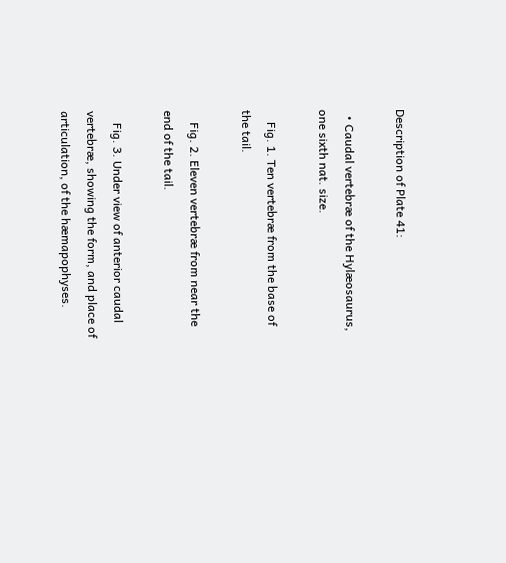Description of Plate 41:

  • Caudal vertebræ of the Hylæosaurus, one sixth nat. size.

    Fig. 1. Ten vertebræ from the base of the tail.

    Fig. 2. Eleven vertebræ from near the end of the tail.

    Fig. 3. Under view of anterior caudal vertebræ, showing the form, and place of articulation, of the hæmapophyses.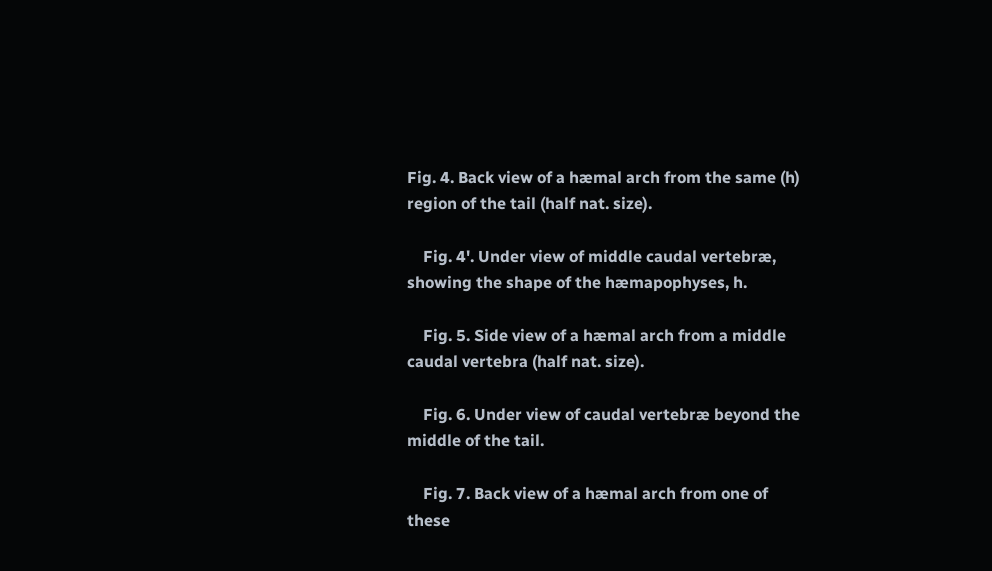Fig. 4. Back view of a hæmal arch from the same (h) region of the tail (half nat. size).

    Fig. 4'. Under view of middle caudal vertebræ, showing the shape of the hæmapophyses, h.

    Fig. 5. Side view of a hæmal arch from a middle caudal vertebra (half nat. size).

    Fig. 6. Under view of caudal vertebræ beyond the middle of the tail.

    Fig. 7. Back view of a hæmal arch from one of these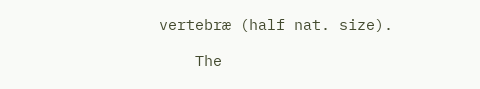vertebræ (half nat. size).

    The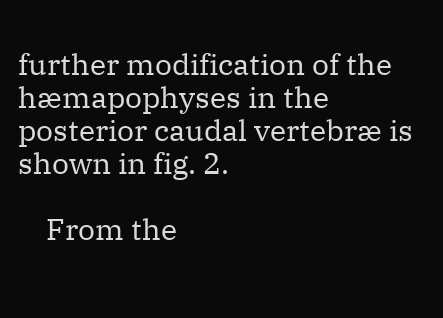further modification of the hæmapophyses in the posterior caudal vertebræ is shown in fig. 2.

    From the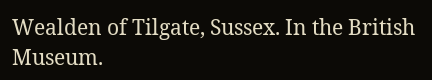Wealden of Tilgate, Sussex. In the British Museum.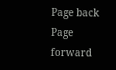Page back Page forward